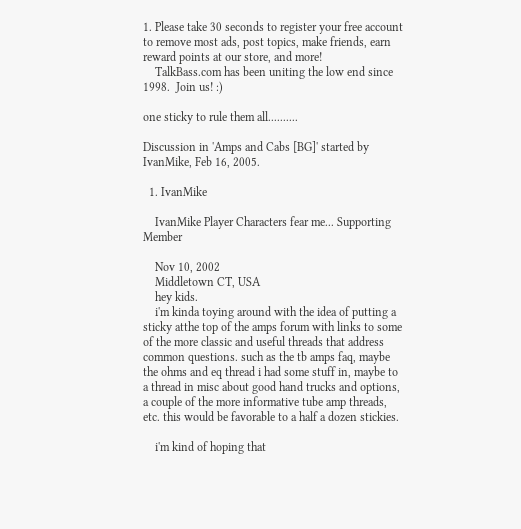1. Please take 30 seconds to register your free account to remove most ads, post topics, make friends, earn reward points at our store, and more!
    TalkBass.com has been uniting the low end since 1998.  Join us! :)

one sticky to rule them all..........

Discussion in 'Amps and Cabs [BG]' started by IvanMike, Feb 16, 2005.

  1. IvanMike

    IvanMike Player Characters fear me... Supporting Member

    Nov 10, 2002
    Middletown CT, USA
    hey kids.
    i'm kinda toying around with the idea of putting a sticky atthe top of the amps forum with links to some of the more classic and useful threads that address common questions. such as the tb amps faq, maybe the ohms and eq thread i had some stuff in, maybe to a thread in misc about good hand trucks and options, a couple of the more informative tube amp threads, etc. this would be favorable to a half a dozen stickies.

    i'm kind of hoping that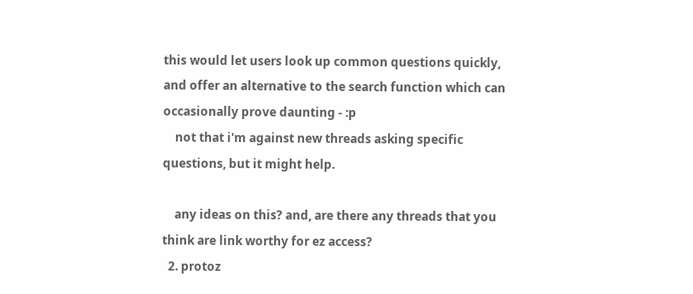this would let users look up common questions quickly, and offer an alternative to the search function which can occasionally prove daunting - :p
    not that i'm against new threads asking specific questions, but it might help.

    any ideas on this? and, are there any threads that you think are link worthy for ez access?
  2. protoz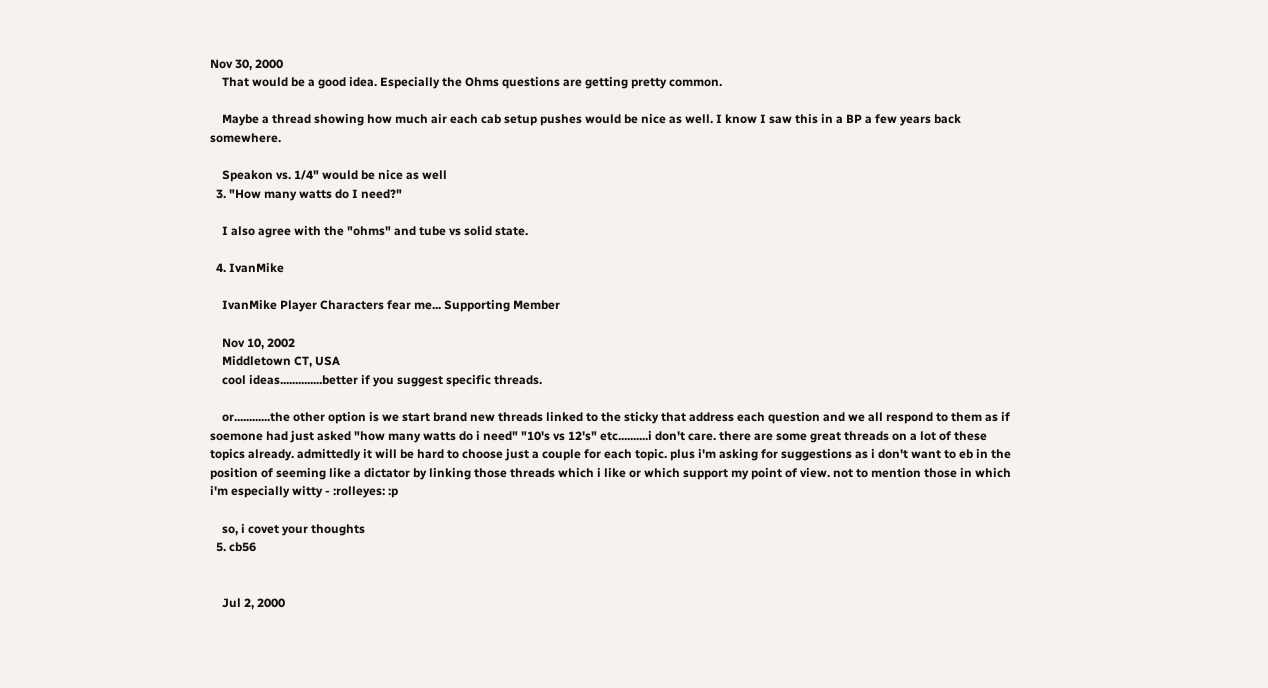Nov 30, 2000
    That would be a good idea. Especially the Ohms questions are getting pretty common.

    Maybe a thread showing how much air each cab setup pushes would be nice as well. I know I saw this in a BP a few years back somewhere.

    Speakon vs. 1/4" would be nice as well
  3. "How many watts do I need?"

    I also agree with the "ohms" and tube vs solid state.

  4. IvanMike

    IvanMike Player Characters fear me... Supporting Member

    Nov 10, 2002
    Middletown CT, USA
    cool ideas..............better if you suggest specific threads.

    or............the other option is we start brand new threads linked to the sticky that address each question and we all respond to them as if soemone had just asked "how many watts do i need" "10's vs 12's" etc..........i don't care. there are some great threads on a lot of these topics already. admittedly it will be hard to choose just a couple for each topic. plus i'm asking for suggestions as i don't want to eb in the position of seeming like a dictator by linking those threads which i like or which support my point of view. not to mention those in which i'm especially witty - :rolleyes: :p

    so, i covet your thoughts
  5. cb56


    Jul 2, 2000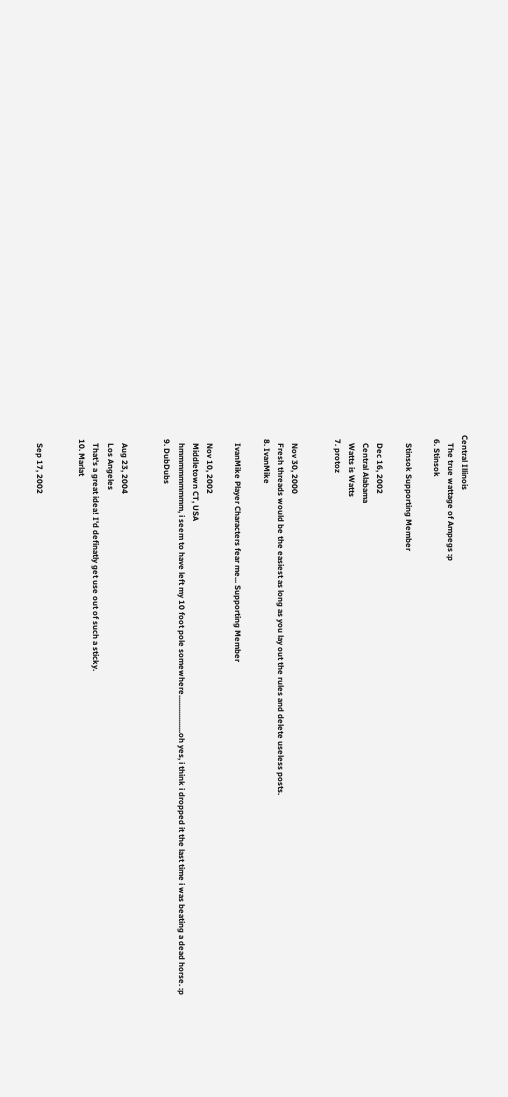Central Illinois
    The true wattage of Ampegs :p
  6. Stinsok

    Stinsok Supporting Member

    Dec 16, 2002
    Central Alabama
    Watts is Watts
  7. protoz


    Nov 30, 2000
    Fresh threads would be the easiest as long as you lay out the rules and delete useless posts.
  8. IvanMike

    IvanMike Player Characters fear me... Supporting Member

    Nov 10, 2002
    Middletown CT, USA
    hmmmmmmmmm, i seem to have left my 10 foot pole somewhere...................oh yes, i think i dropped it the last time i was beating a dead horse. :p
  9. DubDubs


    Aug 23, 2004
    Los Angeles
    That's a great idea! I'd definatly get use out of such a sticky.
  10. Marlat


    Sep 17, 2002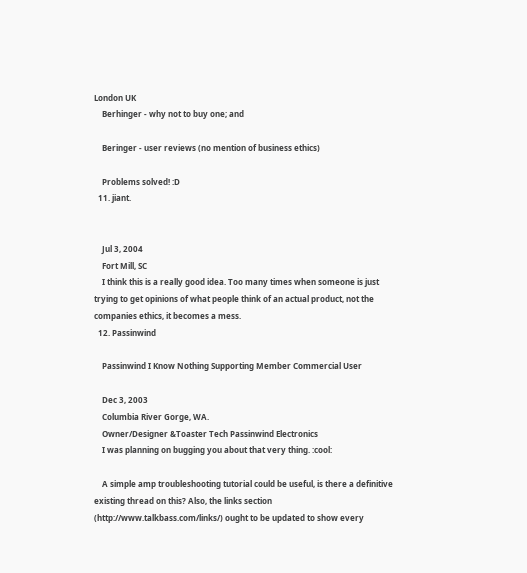London UK
    Berhinger - why not to buy one; and

    Beringer - user reviews (no mention of business ethics)

    Problems solved! :D
  11. jiant.


    Jul 3, 2004
    Fort Mill, SC
    I think this is a really good idea. Too many times when someone is just trying to get opinions of what people think of an actual product, not the companies ethics, it becomes a mess.
  12. Passinwind

    Passinwind I Know Nothing Supporting Member Commercial User

    Dec 3, 2003
    Columbia River Gorge, WA.
    Owner/Designer &Toaster Tech Passinwind Electronics
    I was planning on bugging you about that very thing. :cool:

    A simple amp troubleshooting tutorial could be useful, is there a definitive existing thread on this? Also, the links section (http://www.talkbass.com/links/) ought to be updated to show every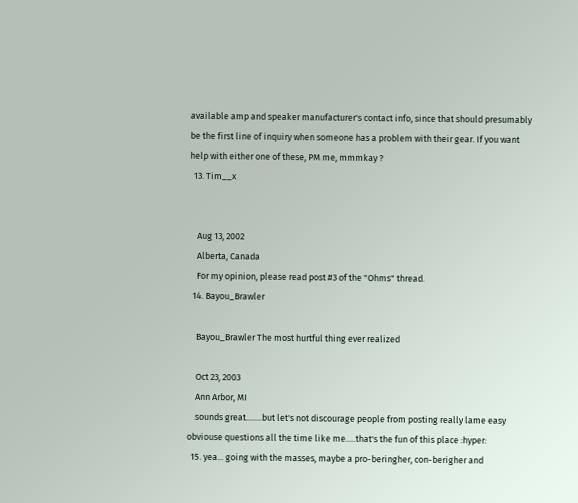available amp and speaker manufacturer's contact info, since that should presumably be the first line of inquiry when someone has a problem with their gear. If you want help with either one of these, PM me, mmmkay ?
  13. Tim__x


    Aug 13, 2002
    Alberta, Canada
    For my opinion, please read post #3 of the "Ohms" thread.
  14. Bayou_Brawler

    Bayou_Brawler The most hurtful thing ever realized

    Oct 23, 2003
    Ann Arbor, MI
    sounds great........but let's not discourage people from posting really lame easy obviouse questions all the time like me.....that's the fun of this place :hyper:
  15. yea... going with the masses, maybe a pro-beringher, con-berigher and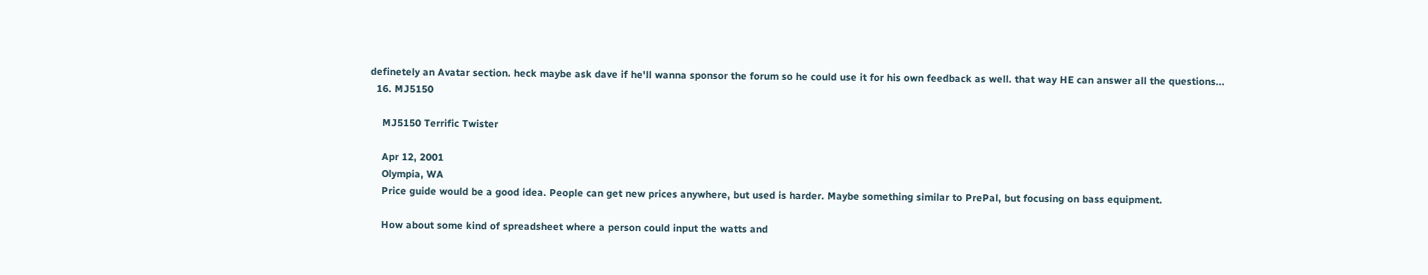definetely an Avatar section. heck maybe ask dave if he'll wanna sponsor the forum so he could use it for his own feedback as well. that way HE can answer all the questions...
  16. MJ5150

    MJ5150 Terrific Twister

    Apr 12, 2001
    Olympia, WA
    Price guide would be a good idea. People can get new prices anywhere, but used is harder. Maybe something similar to PrePal, but focusing on bass equipment.

    How about some kind of spreadsheet where a person could input the watts and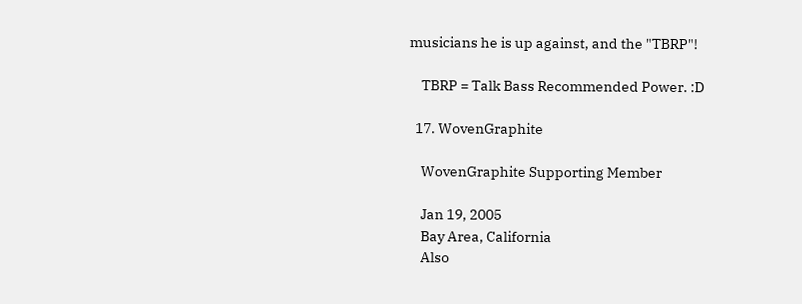musicians he is up against, and the "TBRP"!

    TBRP = Talk Bass Recommended Power. :D

  17. WovenGraphite

    WovenGraphite Supporting Member

    Jan 19, 2005
    Bay Area, California
    Also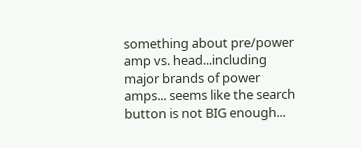something about pre/power amp vs. head...including major brands of power amps... seems like the search button is not BIG enough...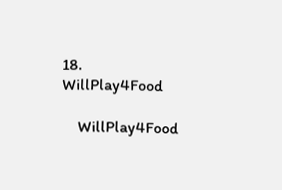18. WillPlay4Food

    WillPlay4Food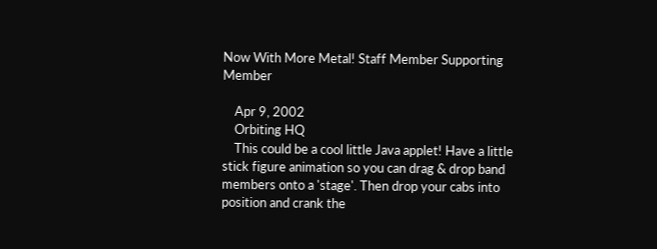Now With More Metal! Staff Member Supporting Member

    Apr 9, 2002
    Orbiting HQ
    This could be a cool little Java applet! Have a little stick figure animation so you can drag & drop band members onto a 'stage'. Then drop your cabs into position and crank the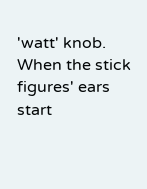'watt' knob. When the stick figures' ears start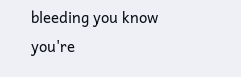bleeding you know you're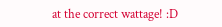at the correct wattage! :D